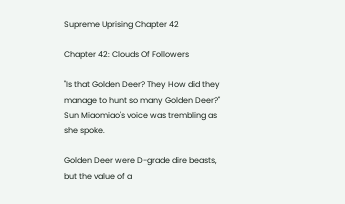Supreme Uprising Chapter 42

Chapter 42: Clouds Of Followers

"Is that Golden Deer? They How did they manage to hunt so many Golden Deer?" Sun Miaomiao's voice was trembling as she spoke.

Golden Deer were D-grade dire beasts, but the value of a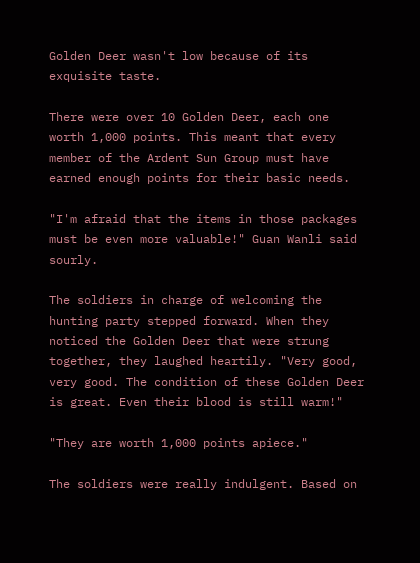Golden Deer wasn't low because of its exquisite taste.

There were over 10 Golden Deer, each one worth 1,000 points. This meant that every member of the Ardent Sun Group must have earned enough points for their basic needs.

"I'm afraid that the items in those packages must be even more valuable!" Guan Wanli said sourly.

The soldiers in charge of welcoming the hunting party stepped forward. When they noticed the Golden Deer that were strung together, they laughed heartily. "Very good, very good. The condition of these Golden Deer is great. Even their blood is still warm!"

"They are worth 1,000 points apiece."

The soldiers were really indulgent. Based on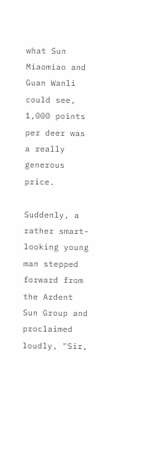what Sun Miaomiao and Guan Wanli could see, 1,000 points per deer was a really generous price.

Suddenly, a rather smart-looking young man stepped forward from the Ardent Sun Group and proclaimed loudly, "Sir,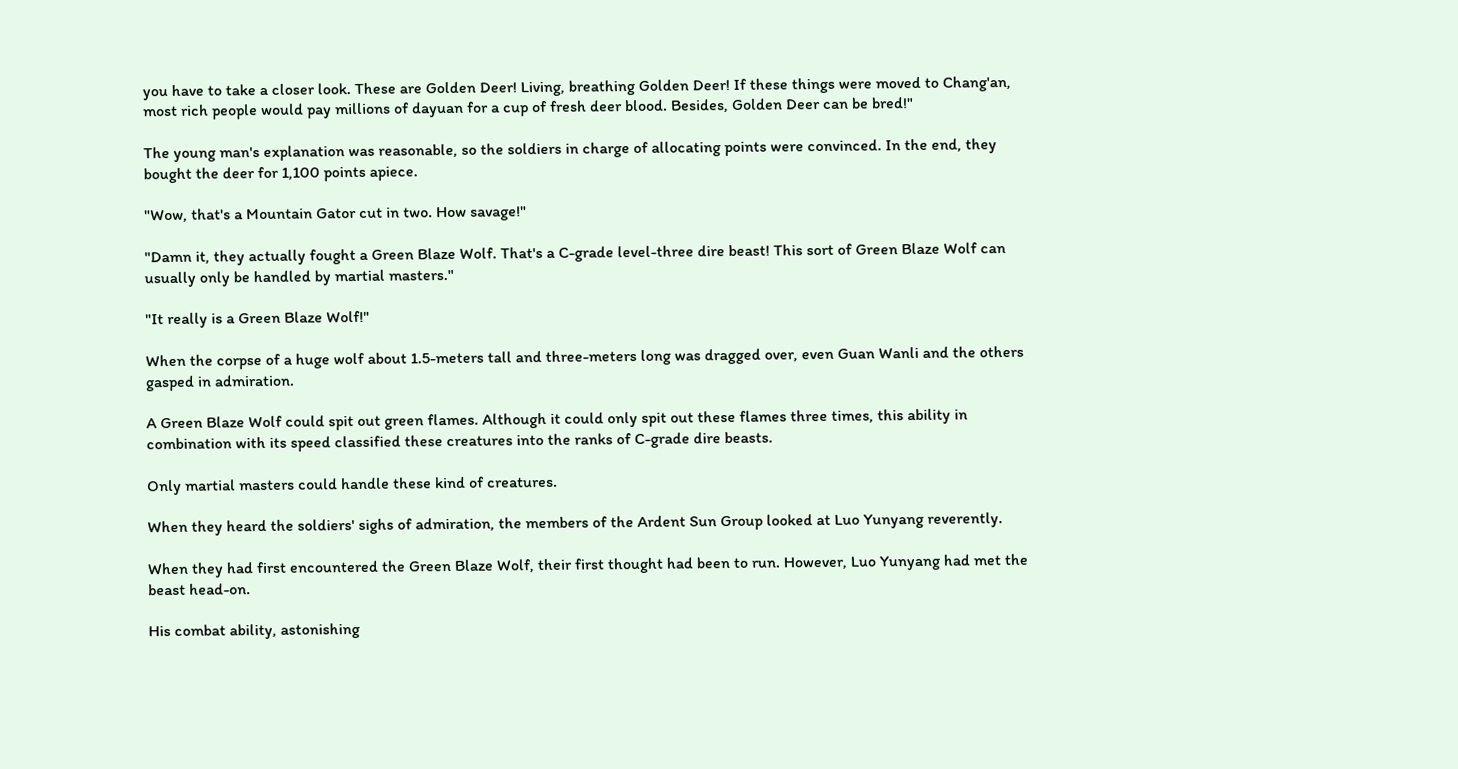you have to take a closer look. These are Golden Deer! Living, breathing Golden Deer! If these things were moved to Chang'an, most rich people would pay millions of dayuan for a cup of fresh deer blood. Besides, Golden Deer can be bred!"

The young man's explanation was reasonable, so the soldiers in charge of allocating points were convinced. In the end, they bought the deer for 1,100 points apiece.

"Wow, that's a Mountain Gator cut in two. How savage!"

"Damn it, they actually fought a Green Blaze Wolf. That's a C-grade level-three dire beast! This sort of Green Blaze Wolf can usually only be handled by martial masters."

"It really is a Green Blaze Wolf!"

When the corpse of a huge wolf about 1.5-meters tall and three-meters long was dragged over, even Guan Wanli and the others gasped in admiration.

A Green Blaze Wolf could spit out green flames. Although it could only spit out these flames three times, this ability in combination with its speed classified these creatures into the ranks of C-grade dire beasts.

Only martial masters could handle these kind of creatures.

When they heard the soldiers' sighs of admiration, the members of the Ardent Sun Group looked at Luo Yunyang reverently.

When they had first encountered the Green Blaze Wolf, their first thought had been to run. However, Luo Yunyang had met the beast head-on.

His combat ability, astonishing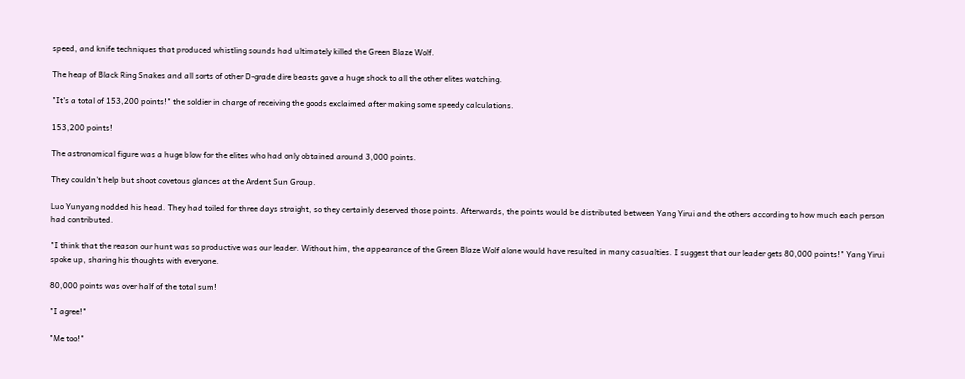speed, and knife techniques that produced whistling sounds had ultimately killed the Green Blaze Wolf.

The heap of Black Ring Snakes and all sorts of other D-grade dire beasts gave a huge shock to all the other elites watching.

"It's a total of 153,200 points!" the soldier in charge of receiving the goods exclaimed after making some speedy calculations.

153,200 points!

The astronomical figure was a huge blow for the elites who had only obtained around 3,000 points.

They couldn't help but shoot covetous glances at the Ardent Sun Group.

Luo Yunyang nodded his head. They had toiled for three days straight, so they certainly deserved those points. Afterwards, the points would be distributed between Yang Yirui and the others according to how much each person had contributed.

"I think that the reason our hunt was so productive was our leader. Without him, the appearance of the Green Blaze Wolf alone would have resulted in many casualties. I suggest that our leader gets 80,000 points!" Yang Yirui spoke up, sharing his thoughts with everyone.

80,000 points was over half of the total sum!

"I agree!"

"Me too!"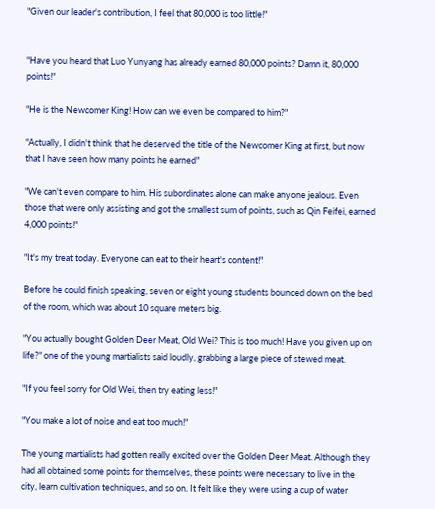"Given our leader's contribution, I feel that 80,000 is too little!"


"Have you heard that Luo Yunyang has already earned 80,000 points? Damn it, 80,000 points!"

"He is the Newcomer King! How can we even be compared to him?"

"Actually, I didn't think that he deserved the title of the Newcomer King at first, but now that I have seen how many points he earned"

"We can't even compare to him. His subordinates alone can make anyone jealous. Even those that were only assisting and got the smallest sum of points, such as Qin Feifei, earned 4,000 points!"

"It's my treat today. Everyone can eat to their heart's content!"

Before he could finish speaking, seven or eight young students bounced down on the bed of the room, which was about 10 square meters big.

"You actually bought Golden Deer Meat, Old Wei? This is too much! Have you given up on life?" one of the young martialists said loudly, grabbing a large piece of stewed meat.

"If you feel sorry for Old Wei, then try eating less!"

"You make a lot of noise and eat too much!"

The young martialists had gotten really excited over the Golden Deer Meat. Although they had all obtained some points for themselves, these points were necessary to live in the city, learn cultivation techniques, and so on. It felt like they were using a cup of water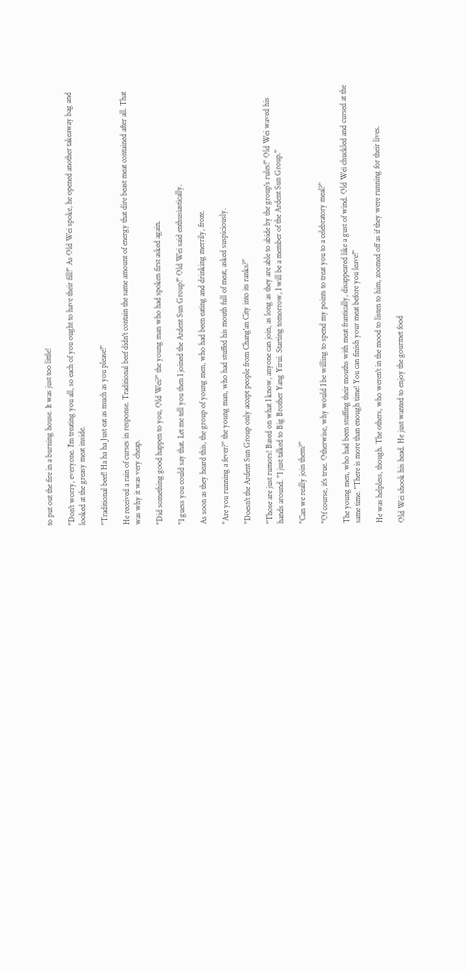to put out the fire in a burning house. It was just too little!

"Don't worry, everyone. I'm treating you all, so each of you ought to have their fill!" As Old Wei spoke, he opened another takeaway bag and looked at the greasy meat inside.

"Traditional beef! Ha ha ha Just eat as much as you please!"

He received a rain of curses in response. Traditional beef didn't contain the same amount of energy that dire beast meat contained after all. That was why it was very cheap.

"Did something good happen to you, Old Wei?" the young man who had spoken first asked again.

"I guess you could say that. Let me tell you then I joined the Ardent Sun Group!" Old Wei said enthusiastically.

As soon as they heard this, the group of young men, who had been eating and drinking merrily, froze.

"Are you running a fever?" the young man, who had stuffed his mouth full of meat, asked suspiciously.

"Doesn't the Ardent Sun Group only accept people from Chang'an City into its ranks?"

"Those are just rumors! Based on what I know, anyone can join, as long as they are able to abide by the group's rules!" Old Wei waved his hands around. "I just talked to Big Brother Yang Yirui. Starting tomorrow, I will be a member of the Ardent Sun Group."

"Can we really join them?"

"Of course, it's true. Otherwise, why would I be willing to spend my points to treat you to a celebratory meal?"

The young men, who had been stuffing their mouths with meat frantically, disappeared like a gust of wind. Old Wei chuckled and cursed at the same time. "There is more than enough time! You can finish your meat before you leave!"

He was helpless, though. The others, who weren't in the mood to listen to him, zoomed off as if they were running for their lives.

Old Wei shook his head. He just wanted to enjoy the gourmet food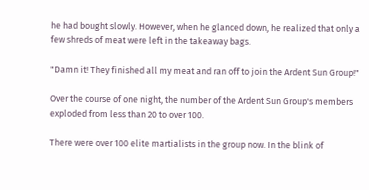he had bought slowly. However, when he glanced down, he realized that only a few shreds of meat were left in the takeaway bags.

"Damn it! They finished all my meat and ran off to join the Ardent Sun Group!"

Over the course of one night, the number of the Ardent Sun Group's members exploded from less than 20 to over 100.

There were over 100 elite martialists in the group now. In the blink of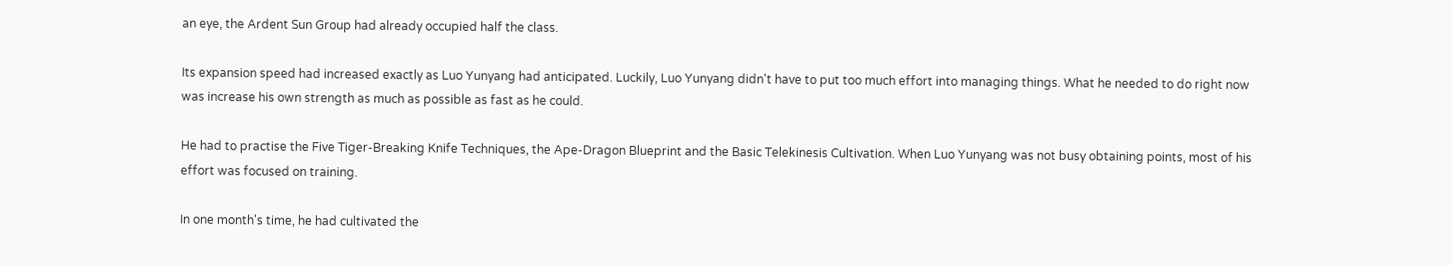an eye, the Ardent Sun Group had already occupied half the class.

Its expansion speed had increased exactly as Luo Yunyang had anticipated. Luckily, Luo Yunyang didn't have to put too much effort into managing things. What he needed to do right now was increase his own strength as much as possible as fast as he could.

He had to practise the Five Tiger-Breaking Knife Techniques, the Ape-Dragon Blueprint and the Basic Telekinesis Cultivation. When Luo Yunyang was not busy obtaining points, most of his effort was focused on training.

In one month's time, he had cultivated the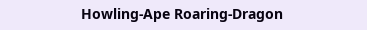Howling-Ape Roaring-Dragon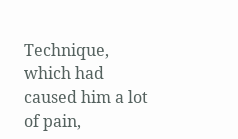Technique, which had caused him a lot of pain,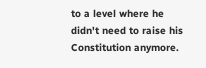to a level where he didn't need to raise his Constitution anymore.